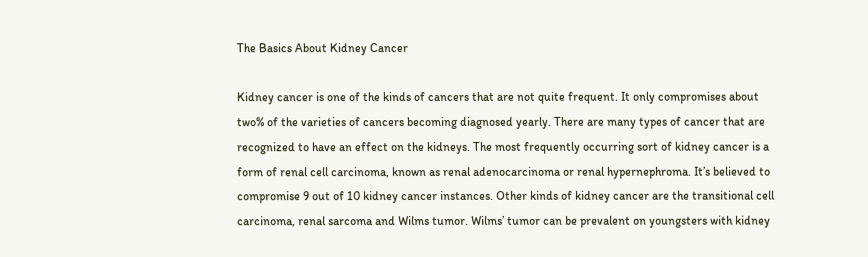The Basics About Kidney Cancer

Kidney cancer is one of the kinds of cancers that are not quite frequent. It only compromises about two% of the varieties of cancers becoming diagnosed yearly. There are many types of cancer that are recognized to have an effect on the kidneys. The most frequently occurring sort of kidney cancer is a form of renal cell carcinoma, known as renal adenocarcinoma or renal hypernephroma. It’s believed to compromise 9 out of 10 kidney cancer instances. Other kinds of kidney cancer are the transitional cell carcinoma, renal sarcoma and Wilms tumor. Wilms’ tumor can be prevalent on youngsters with kidney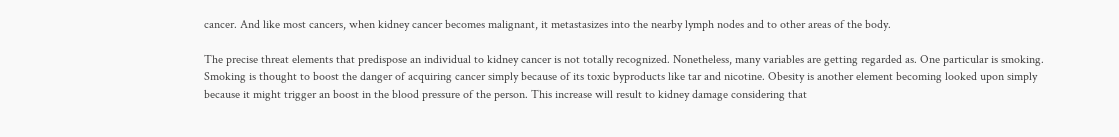cancer. And like most cancers, when kidney cancer becomes malignant, it metastasizes into the nearby lymph nodes and to other areas of the body.

The precise threat elements that predispose an individual to kidney cancer is not totally recognized. Nonetheless, many variables are getting regarded as. One particular is smoking. Smoking is thought to boost the danger of acquiring cancer simply because of its toxic byproducts like tar and nicotine. Obesity is another element becoming looked upon simply because it might trigger an boost in the blood pressure of the person. This increase will result to kidney damage considering that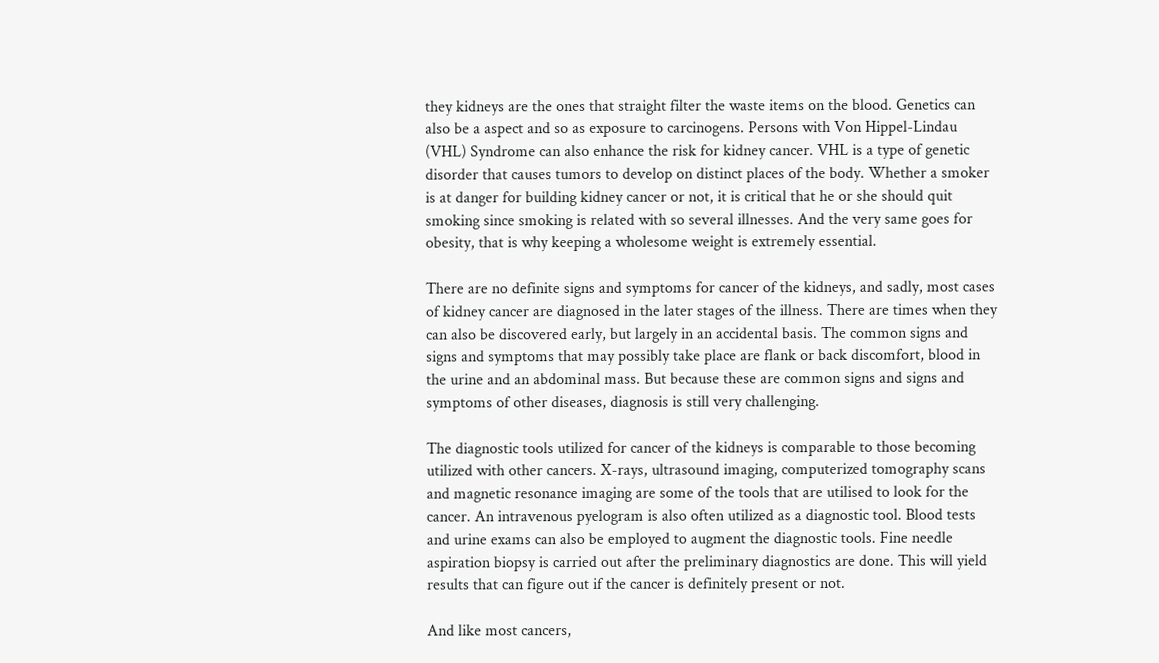they kidneys are the ones that straight filter the waste items on the blood. Genetics can also be a aspect and so as exposure to carcinogens. Persons with Von Hippel-Lindau (VHL) Syndrome can also enhance the risk for kidney cancer. VHL is a type of genetic disorder that causes tumors to develop on distinct places of the body. Whether a smoker is at danger for building kidney cancer or not, it is critical that he or she should quit smoking since smoking is related with so several illnesses. And the very same goes for obesity, that is why keeping a wholesome weight is extremely essential.

There are no definite signs and symptoms for cancer of the kidneys, and sadly, most cases of kidney cancer are diagnosed in the later stages of the illness. There are times when they can also be discovered early, but largely in an accidental basis. The common signs and signs and symptoms that may possibly take place are flank or back discomfort, blood in the urine and an abdominal mass. But because these are common signs and signs and symptoms of other diseases, diagnosis is still very challenging.

The diagnostic tools utilized for cancer of the kidneys is comparable to those becoming utilized with other cancers. X-rays, ultrasound imaging, computerized tomography scans and magnetic resonance imaging are some of the tools that are utilised to look for the cancer. An intravenous pyelogram is also often utilized as a diagnostic tool. Blood tests and urine exams can also be employed to augment the diagnostic tools. Fine needle aspiration biopsy is carried out after the preliminary diagnostics are done. This will yield results that can figure out if the cancer is definitely present or not.

And like most cancers,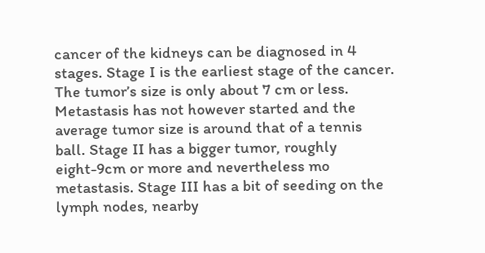cancer of the kidneys can be diagnosed in 4 stages. Stage I is the earliest stage of the cancer. The tumor’s size is only about 7 cm or less. Metastasis has not however started and the average tumor size is around that of a tennis ball. Stage II has a bigger tumor, roughly eight-9cm or more and nevertheless mo metastasis. Stage III has a bit of seeding on the lymph nodes, nearby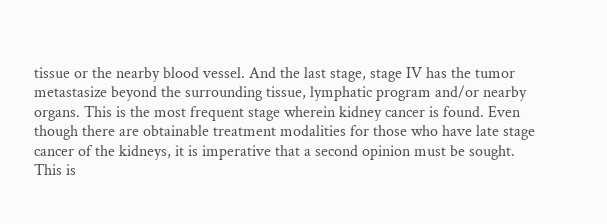tissue or the nearby blood vessel. And the last stage, stage IV has the tumor metastasize beyond the surrounding tissue, lymphatic program and/or nearby organs. This is the most frequent stage wherein kidney cancer is found. Even though there are obtainable treatment modalities for those who have late stage cancer of the kidneys, it is imperative that a second opinion must be sought. This is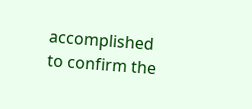accomplished to confirm the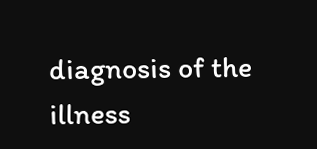diagnosis of the illness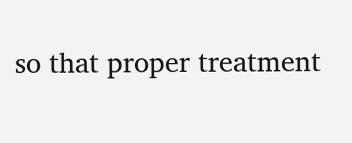so that proper treatment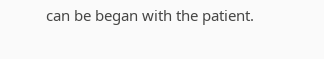can be began with the patient.